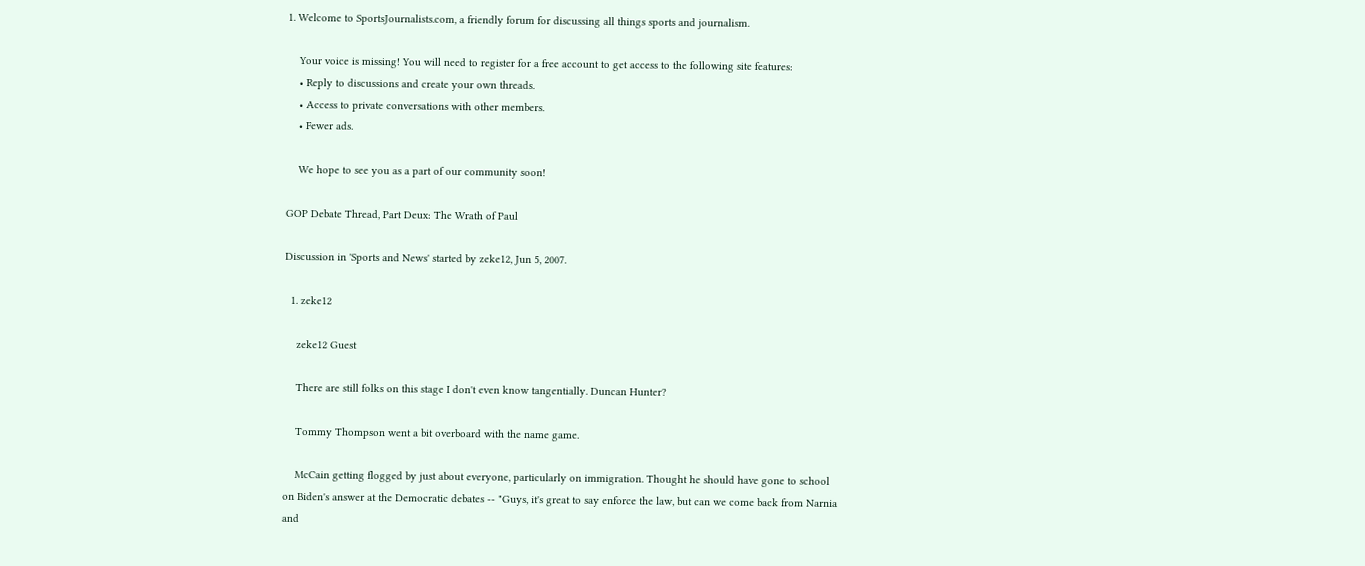1. Welcome to SportsJournalists.com, a friendly forum for discussing all things sports and journalism.

    Your voice is missing! You will need to register for a free account to get access to the following site features:
    • Reply to discussions and create your own threads.
    • Access to private conversations with other members.
    • Fewer ads.

    We hope to see you as a part of our community soon!

GOP Debate Thread, Part Deux: The Wrath of Paul

Discussion in 'Sports and News' started by zeke12, Jun 5, 2007.

  1. zeke12

    zeke12 Guest

    There are still folks on this stage I don't even know tangentially. Duncan Hunter?

    Tommy Thompson went a bit overboard with the name game.

    McCain getting flogged by just about everyone, particularly on immigration. Thought he should have gone to school on Biden's answer at the Democratic debates -- "Guys, it's great to say enforce the law, but can we come back from Narnia and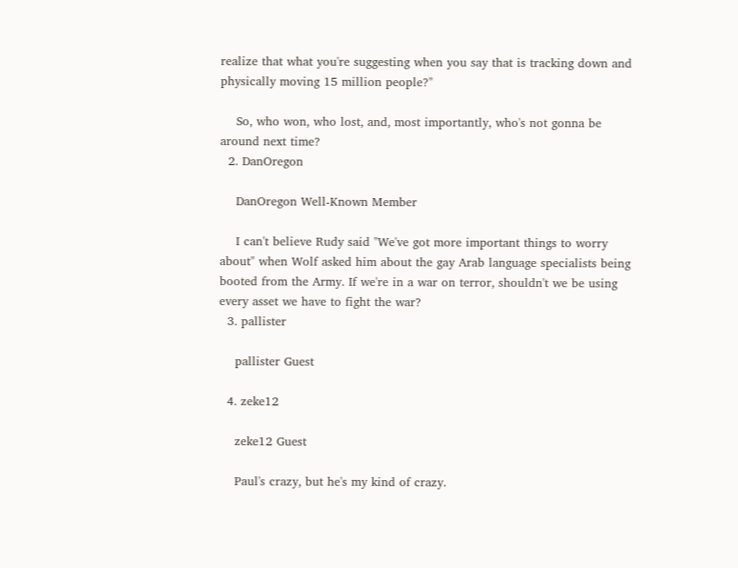realize that what you're suggesting when you say that is tracking down and physically moving 15 million people?"

    So, who won, who lost, and, most importantly, who's not gonna be around next time?
  2. DanOregon

    DanOregon Well-Known Member

    I can't believe Rudy said "We've got more important things to worry about" when Wolf asked him about the gay Arab language specialists being booted from the Army. If we're in a war on terror, shouldn't we be using every asset we have to fight the war?
  3. pallister

    pallister Guest

  4. zeke12

    zeke12 Guest

    Paul's crazy, but he's my kind of crazy.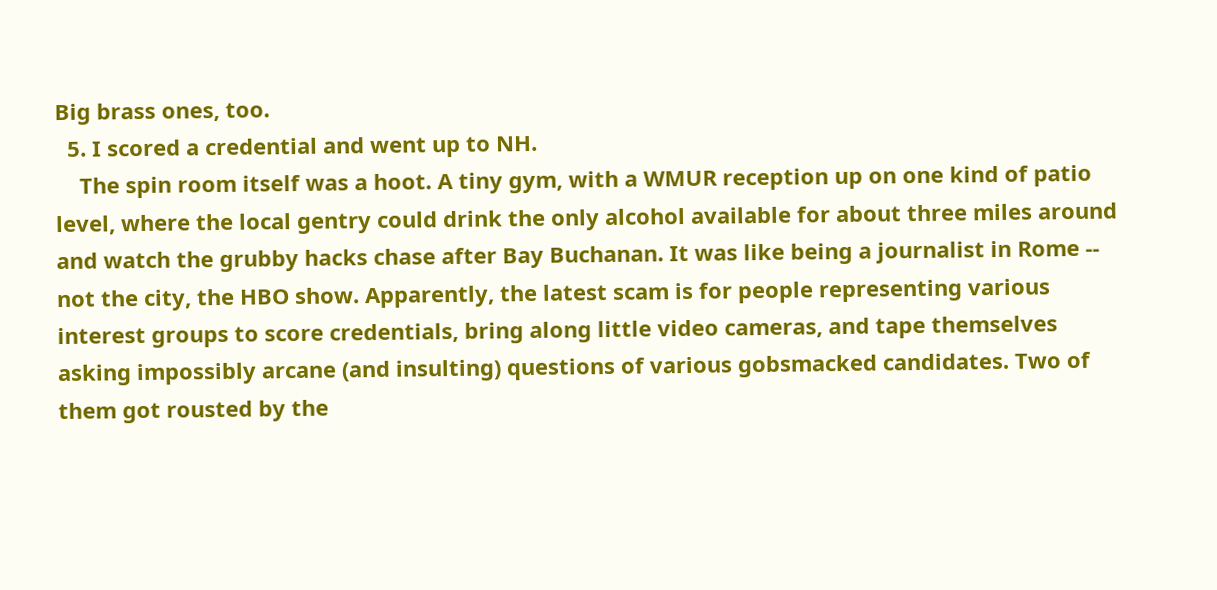Big brass ones, too.
  5. I scored a credential and went up to NH.
    The spin room itself was a hoot. A tiny gym, with a WMUR reception up on one kind of patio level, where the local gentry could drink the only alcohol available for about three miles around and watch the grubby hacks chase after Bay Buchanan. It was like being a journalist in Rome -- not the city, the HBO show. Apparently, the latest scam is for people representing various interest groups to score credentials, bring along little video cameras, and tape themselves asking impossibly arcane (and insulting) questions of various gobsmacked candidates. Two of them got rousted by the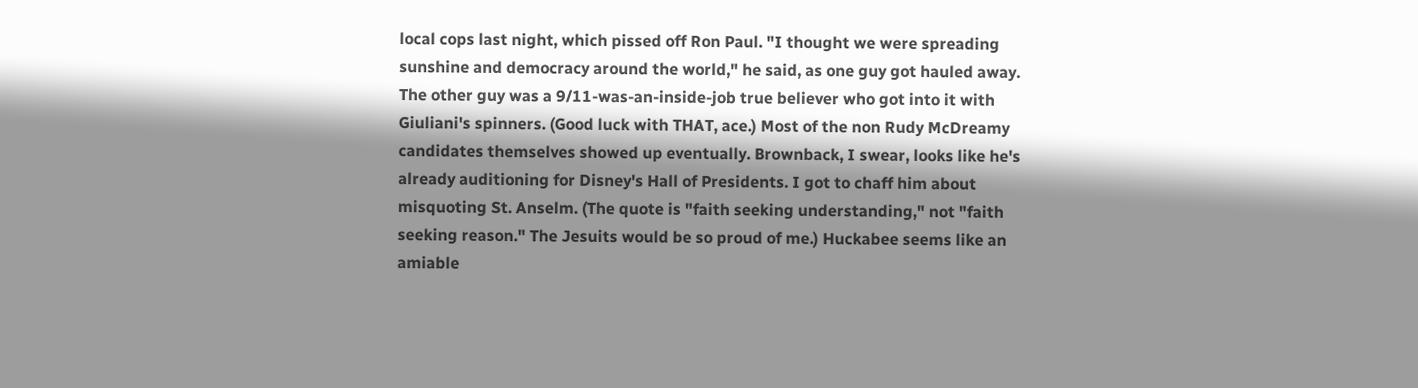local cops last night, which pissed off Ron Paul. "I thought we were spreading sunshine and democracy around the world," he said, as one guy got hauled away. The other guy was a 9/11-was-an-inside-job true believer who got into it with Giuliani's spinners. (Good luck with THAT, ace.) Most of the non Rudy McDreamy candidates themselves showed up eventually. Brownback, I swear, looks like he's already auditioning for Disney's Hall of Presidents. I got to chaff him about misquoting St. Anselm. (The quote is "faith seeking understanding," not "faith seeking reason." The Jesuits would be so proud of me.) Huckabee seems like an amiable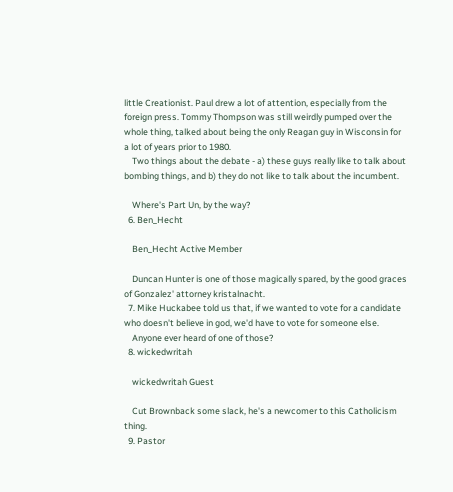little Creationist. Paul drew a lot of attention, especially from the foreign press. Tommy Thompson was still weirdly pumped over the whole thing, talked about being the only Reagan guy in Wisconsin for a lot of years prior to 1980.
    Two things about the debate - a) these guys really like to talk about bombing things, and b) they do not like to talk about the incumbent.

    Where's Part Un, by the way?
  6. Ben_Hecht

    Ben_Hecht Active Member

    Duncan Hunter is one of those magically spared, by the good graces of Gonzalez' attorney kristalnacht.
  7. Mike Huckabee told us that, if we wanted to vote for a candidate who doesn't believe in god, we'd have to vote for someone else.
    Anyone ever heard of one of those?
  8. wickedwritah

    wickedwritah Guest

    Cut Brownback some slack, he's a newcomer to this Catholicism thing.
  9. Pastor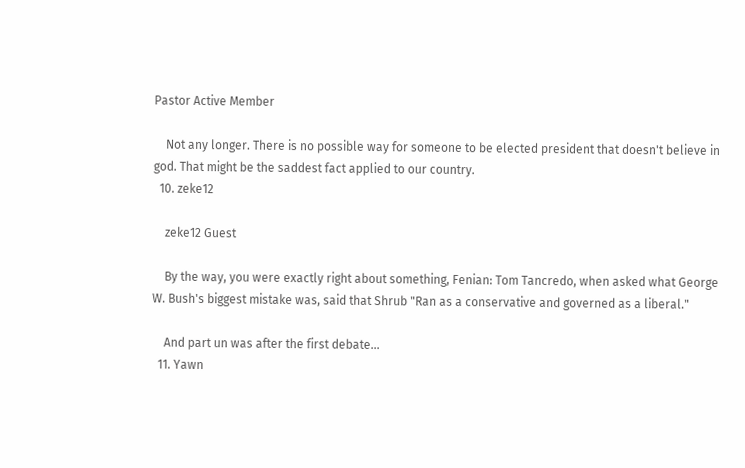Pastor Active Member

    Not any longer. There is no possible way for someone to be elected president that doesn't believe in god. That might be the saddest fact applied to our country.
  10. zeke12

    zeke12 Guest

    By the way, you were exactly right about something, Fenian: Tom Tancredo, when asked what George W. Bush's biggest mistake was, said that Shrub "Ran as a conservative and governed as a liberal."

    And part un was after the first debate...
  11. Yawn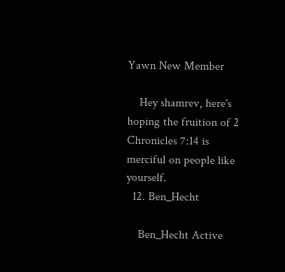Yawn New Member

    Hey shamrev, here's hoping the fruition of 2 Chronicles 7:14 is merciful on people like yourself.
  12. Ben_Hecht

    Ben_Hecht Active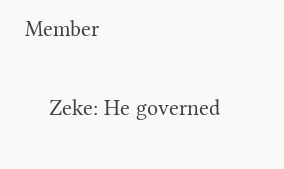Member

    Zeke: He governed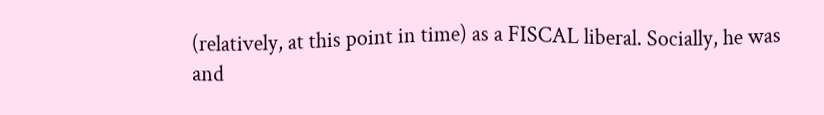(relatively, at this point in time) as a FISCAL liberal. Socially, he was and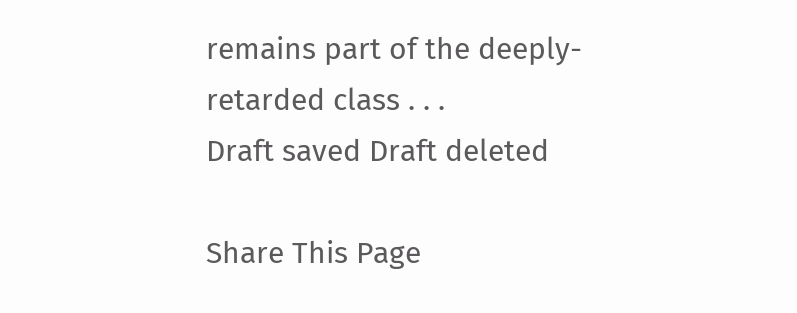remains part of the deeply-retarded class . . .
Draft saved Draft deleted

Share This Page